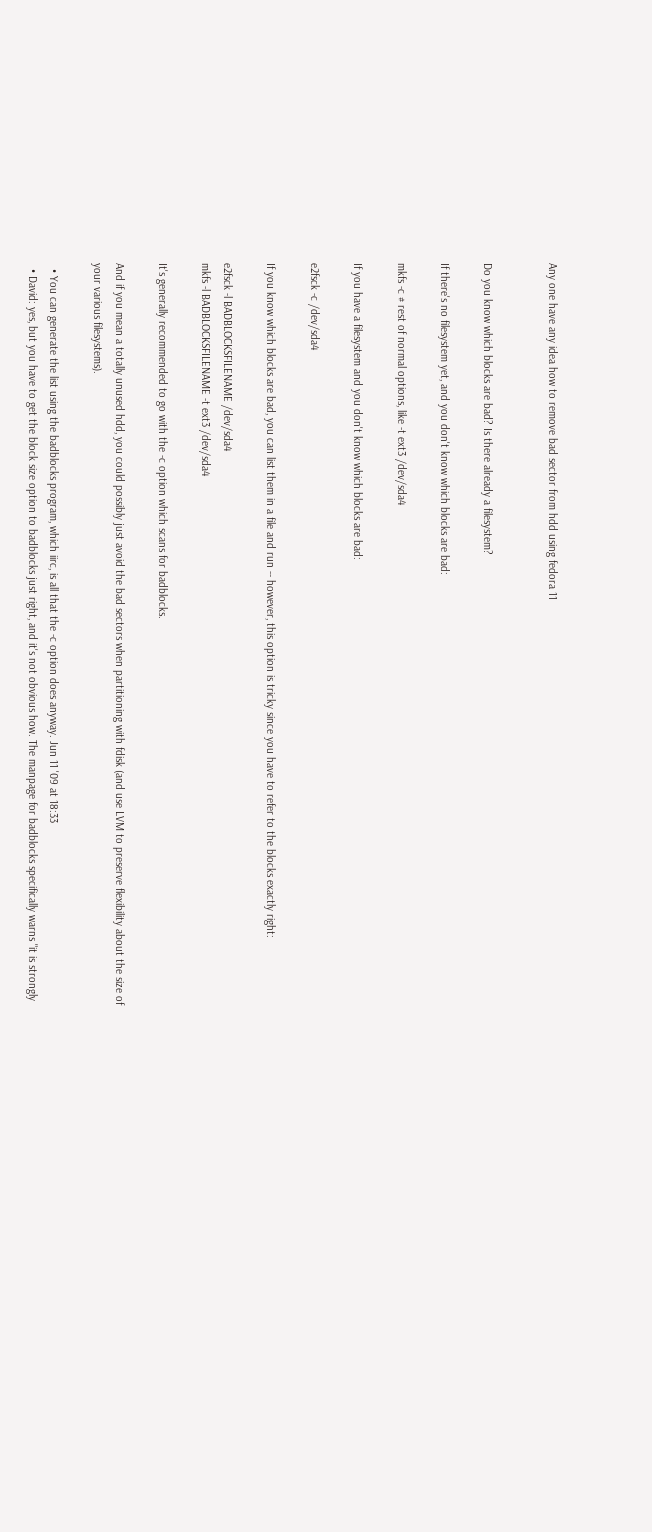Any one have any idea how to remove bad sector from hdd using fedora 11


Do you know which blocks are bad? Is there already a filesystem?

If there's no filesystem yet, and you don't know which blocks are bad:

mkfs -c # rest of normal options, like -t ext3 /dev/sda4

If you have a filesystem and you don't know which blocks are bad:

e2fsck -c /dev/sda4

If you know which blocks are bad, you can list them in a file and run -- however, this option is tricky since you have to refer to the blocks exactly right:

e2fsck -l BADBLOCKSFILENAME /dev/sda4
mkfs -l BADBLOCKSFILENAME -t ext3 /dev/sda4

It's generally recommended to go with the -c option which scans for badblocks.

And if you mean a totally unused hdd, you could possibly just avoid the bad sectors when partitioning with fdisk (and use LVM to preserve flexibility about the size of your various filesystems).

  • You can generate the list using the badblocks program, which iirc, is all that the -c option does anyway. Jun 11 '09 at 18:33
  • David: yes, but you have to get the block size option to badblocks just right, and it's not obvious how. The manpage for badblocks specifically warns "it is strongly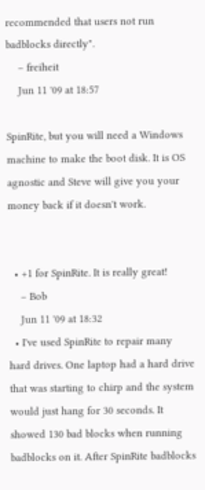recommended that users not run badblocks directly".
    – freiheit
    Jun 11 '09 at 18:57

SpinRite, but you will need a Windows machine to make the boot disk. It is OS agnostic and Steve will give you your money back if it doesn't work.


  • +1 for SpinRite. It is really great!
    – Bob
    Jun 11 '09 at 18:32
  • I've used SpinRite to repair many hard drives. One laptop had a hard drive that was starting to chirp and the system would just hang for 30 seconds. It showed 130 bad blocks when running badblocks on it. After SpinRite badblocks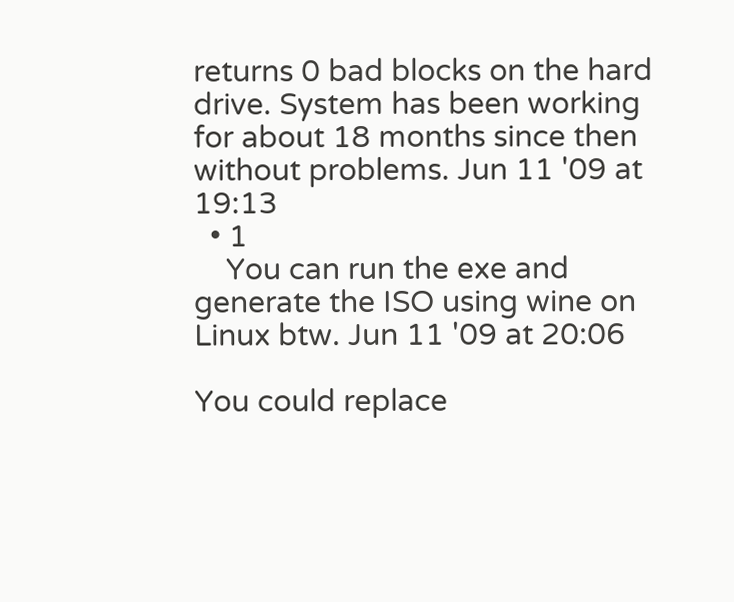returns 0 bad blocks on the hard drive. System has been working for about 18 months since then without problems. Jun 11 '09 at 19:13
  • 1
    You can run the exe and generate the ISO using wine on Linux btw. Jun 11 '09 at 20:06

You could replace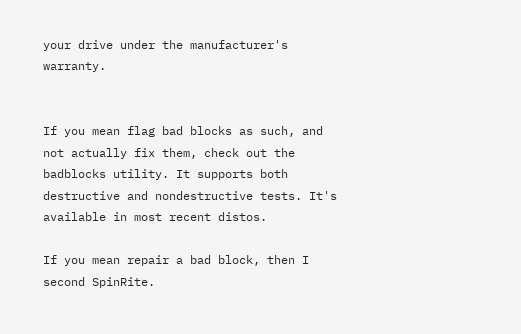your drive under the manufacturer's warranty.


If you mean flag bad blocks as such, and not actually fix them, check out the badblocks utility. It supports both destructive and nondestructive tests. It's available in most recent distos.

If you mean repair a bad block, then I second SpinRite.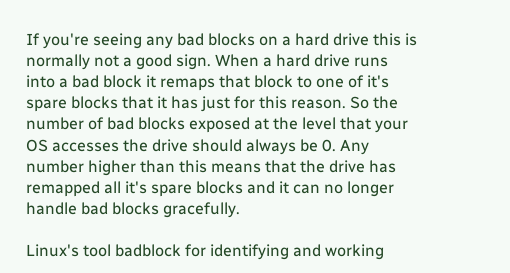If you're seeing any bad blocks on a hard drive this is normally not a good sign. When a hard drive runs into a bad block it remaps that block to one of it's spare blocks that it has just for this reason. So the number of bad blocks exposed at the level that your OS accesses the drive should always be 0. Any number higher than this means that the drive has remapped all it's spare blocks and it can no longer handle bad blocks gracefully.

Linux's tool badblock for identifying and working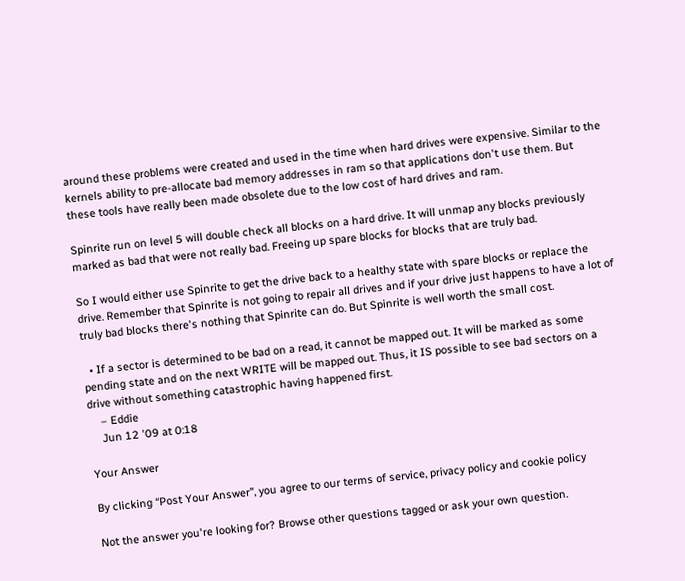around these problems were created and used in the time when hard drives were expensive. Similar to the kernels ability to pre-allocate bad memory addresses in ram so that applications don't use them. But these tools have really been made obsolete due to the low cost of hard drives and ram.

Spinrite run on level 5 will double check all blocks on a hard drive. It will unmap any blocks previously marked as bad that were not really bad. Freeing up spare blocks for blocks that are truly bad.

So I would either use Spinrite to get the drive back to a healthy state with spare blocks or replace the drive. Remember that Spinrite is not going to repair all drives and if your drive just happens to have a lot of truly bad blocks there's nothing that Spinrite can do. But Spinrite is well worth the small cost.

  • If a sector is determined to be bad on a read, it cannot be mapped out. It will be marked as some pending state and on the next WRITE will be mapped out. Thus, it IS possible to see bad sectors on a drive without something catastrophic having happened first.
    – Eddie
    Jun 12 '09 at 0:18

Your Answer

By clicking “Post Your Answer”, you agree to our terms of service, privacy policy and cookie policy

Not the answer you're looking for? Browse other questions tagged or ask your own question.